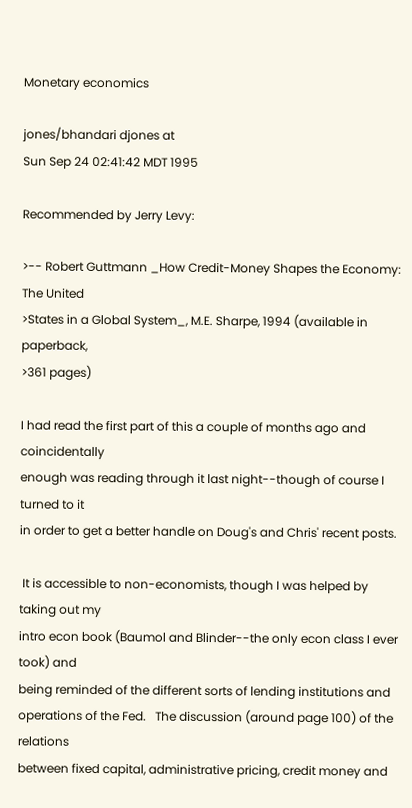Monetary economics

jones/bhandari djones at
Sun Sep 24 02:41:42 MDT 1995

Recommended by Jerry Levy:

>-- Robert Guttmann _How Credit-Money Shapes the Economy: The United
>States in a Global System_, M.E. Sharpe, 1994 (available in paperback,
>361 pages)

I had read the first part of this a couple of months ago and coincidentally
enough was reading through it last night--though of course I turned to it
in order to get a better handle on Doug's and Chris' recent posts.

 It is accessible to non-economists, though I was helped by taking out my
intro econ book (Baumol and Blinder--the only econ class I ever took) and
being reminded of the different sorts of lending institutions and
operations of the Fed.   The discussion (around page 100) of the relations
between fixed capital, administrative pricing, credit money and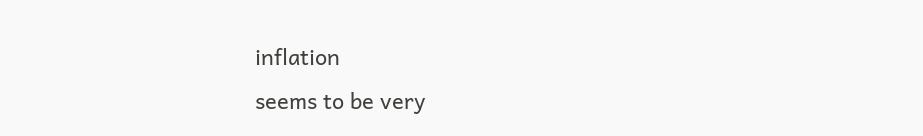inflation
seems to be very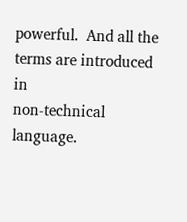powerful.  And all the terms are introduced in
non-technical language.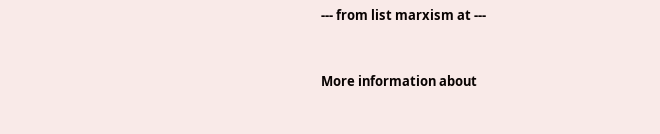--- from list marxism at ---


More information about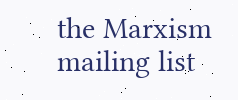the Marxism mailing list